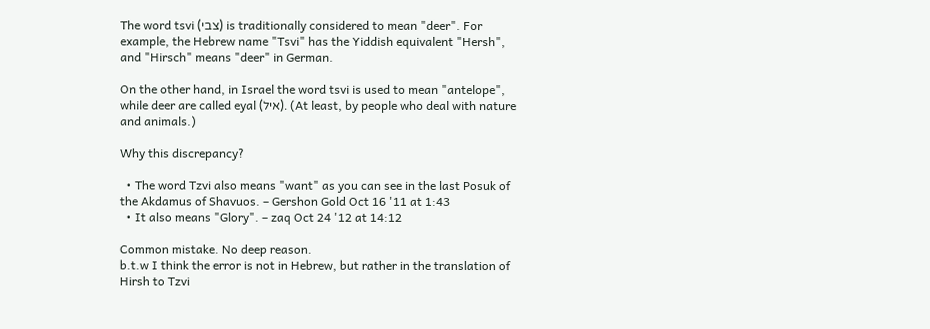The word tsvi (צבי) is traditionally considered to mean "deer". For example, the Hebrew name "Tsvi" has the Yiddish equivalent "Hersh", and "Hirsch" means "deer" in German.

On the other hand, in Israel the word tsvi is used to mean "antelope", while deer are called eyal (איל). (At least, by people who deal with nature and animals.)

Why this discrepancy?

  • The word Tzvi also means "want" as you can see in the last Posuk of the Akdamus of Shavuos. – Gershon Gold Oct 16 '11 at 1:43
  • It also means "Glory". – zaq Oct 24 '12 at 14:12

Common mistake. No deep reason.
b.t.w I think the error is not in Hebrew, but rather in the translation of Hirsh to Tzvi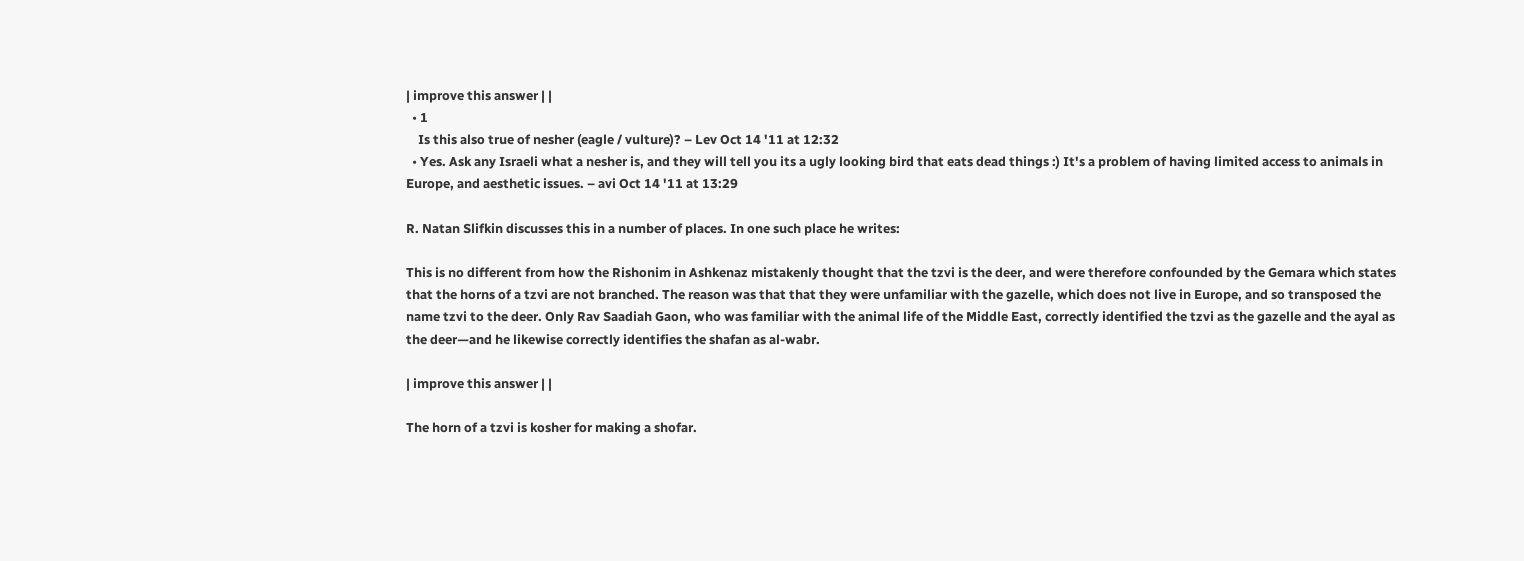| improve this answer | |
  • 1
    Is this also true of nesher (eagle / vulture)? – Lev Oct 14 '11 at 12:32
  • Yes. Ask any Israeli what a nesher is, and they will tell you its a ugly looking bird that eats dead things :) It's a problem of having limited access to animals in Europe, and aesthetic issues. – avi Oct 14 '11 at 13:29

R. Natan Slifkin discusses this in a number of places. In one such place he writes:

This is no different from how the Rishonim in Ashkenaz mistakenly thought that the tzvi is the deer, and were therefore confounded by the Gemara which states that the horns of a tzvi are not branched. The reason was that that they were unfamiliar with the gazelle, which does not live in Europe, and so transposed the name tzvi to the deer. Only Rav Saadiah Gaon, who was familiar with the animal life of the Middle East, correctly identified the tzvi as the gazelle and the ayal as the deer—and he likewise correctly identifies the shafan as al-wabr.

| improve this answer | |

The horn of a tzvi is kosher for making a shofar.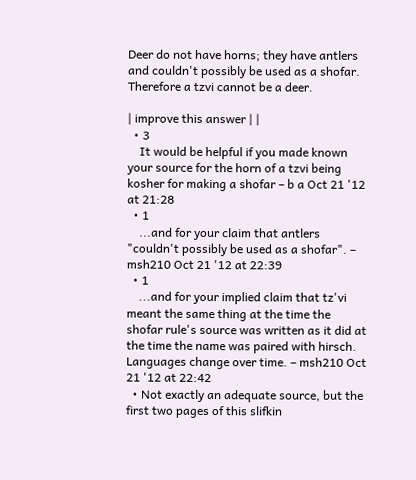Deer do not have horns; they have antlers and couldn't possibly be used as a shofar. Therefore a tzvi cannot be a deer.

| improve this answer | |
  • 3
    It would be helpful if you made known your source for the horn of a tzvi being kosher for making a shofar – b a Oct 21 '12 at 21:28
  • 1
    ...and for your claim that antlers "couldn't possibly be used as a shofar". – msh210 Oct 21 '12 at 22:39
  • 1
    ...and for your implied claim that tz'vi meant the same thing at the time the shofar rule's source was written as it did at the time the name was paired with hirsch. Languages change over time. – msh210 Oct 21 '12 at 22:42
  • Not exactly an adequate source, but the first two pages of this slifkin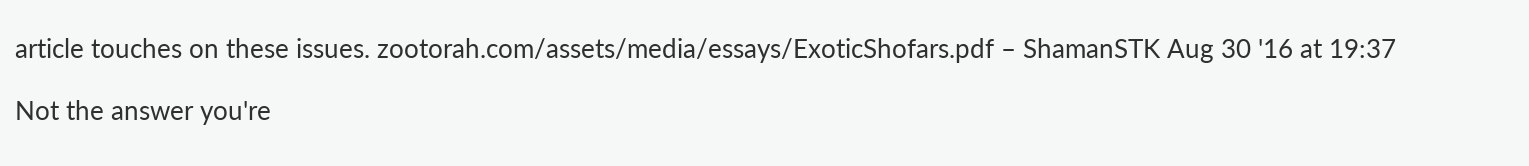article touches on these issues. zootorah.com/assets/media/essays/ExoticShofars.pdf – ShamanSTK Aug 30 '16 at 19:37

Not the answer you're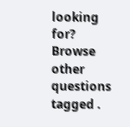looking for? Browse other questions tagged .